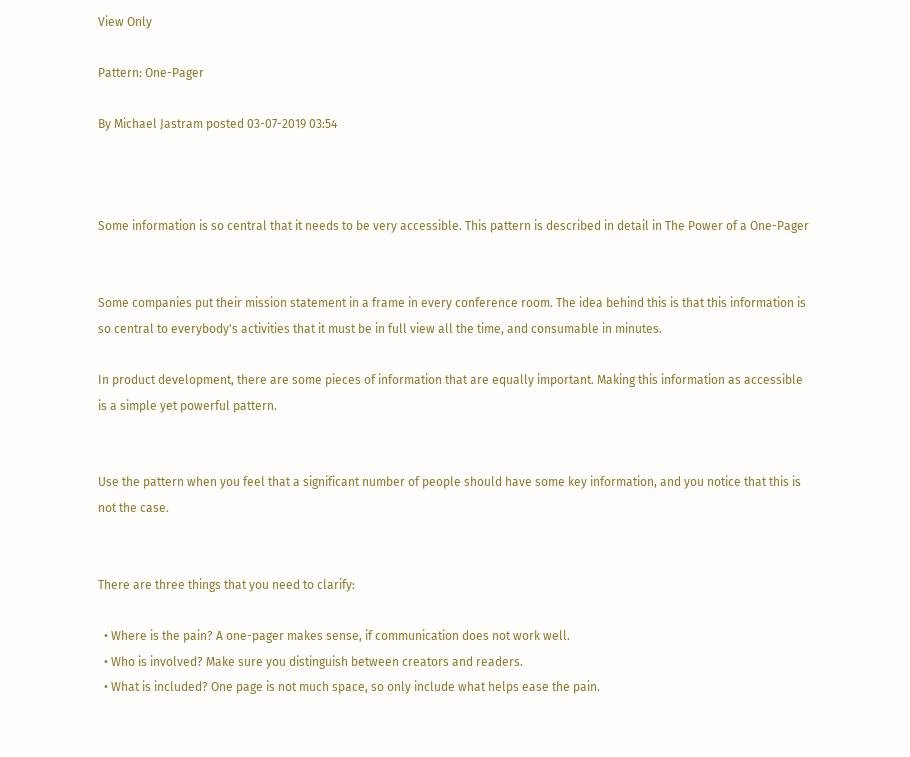View Only

Pattern: One-Pager

By Michael Jastram posted 03-07-2019 03:54



Some information is so central that it needs to be very accessible. This pattern is described in detail in The Power of a One-Pager


Some companies put their mission statement in a frame in every conference room. The idea behind this is that this information is so central to everybody's activities that it must be in full view all the time, and consumable in minutes.

In product development, there are some pieces of information that are equally important. Making this information as accessible is a simple yet powerful pattern.


Use the pattern when you feel that a significant number of people should have some key information, and you notice that this is not the case.


There are three things that you need to clarify:

  • Where is the pain? A one-pager makes sense, if communication does not work well.
  • Who is involved? Make sure you distinguish between creators and readers.
  • What is included? One page is not much space, so only include what helps ease the pain.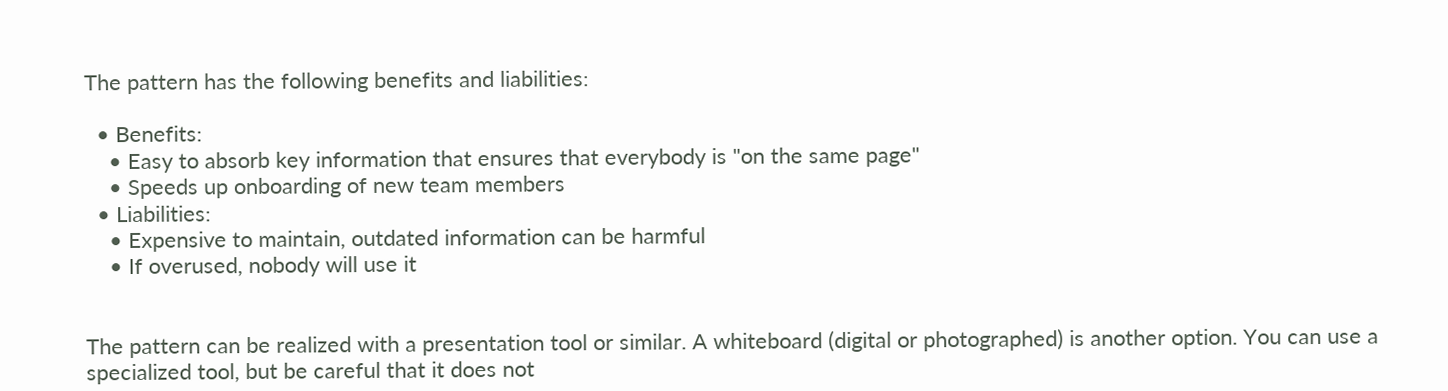The pattern has the following benefits and liabilities:

  • Benefits:
    • Easy to absorb key information that ensures that everybody is "on the same page"
    • Speeds up onboarding of new team members
  • Liabilities:
    • Expensive to maintain, outdated information can be harmful
    • If overused, nobody will use it


The pattern can be realized with a presentation tool or similar. A whiteboard (digital or photographed) is another option. You can use a specialized tool, but be careful that it does not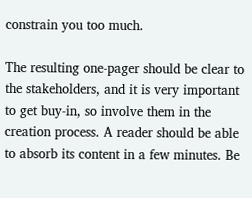constrain you too much.

The resulting one-pager should be clear to the stakeholders, and it is very important to get buy-in, so involve them in the creation process. A reader should be able to absorb its content in a few minutes. Be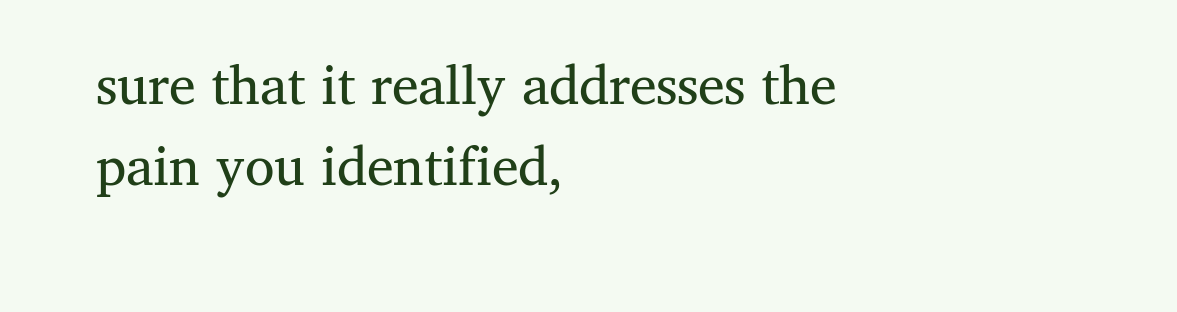sure that it really addresses the pain you identified,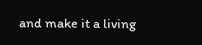and make it a living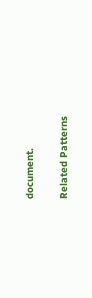document.

Related Patterns